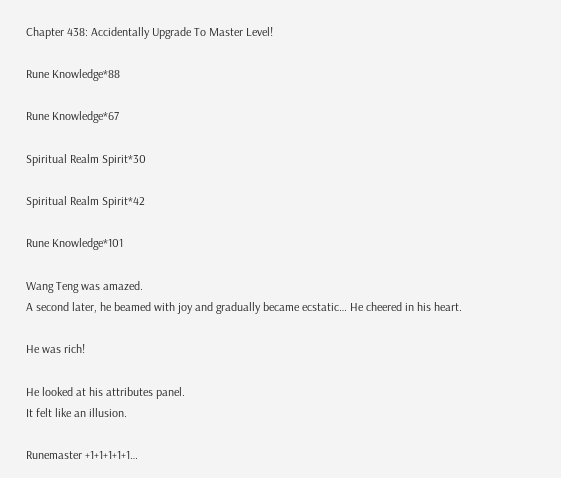Chapter 438: Accidentally Upgrade To Master Level!

Rune Knowledge*88

Rune Knowledge*67

Spiritual Realm Spirit*30

Spiritual Realm Spirit*42

Rune Knowledge*101

Wang Teng was amazed.
A second later, he beamed with joy and gradually became ecstatic… He cheered in his heart.

He was rich!

He looked at his attributes panel.
It felt like an illusion.

Runemaster +1+1+1+1+1…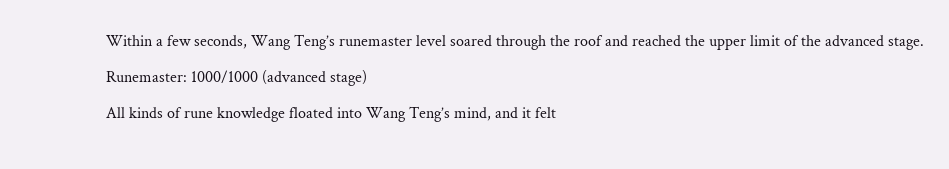Within a few seconds, Wang Teng’s runemaster level soared through the roof and reached the upper limit of the advanced stage.

Runemaster: 1000/1000 (advanced stage)

All kinds of rune knowledge floated into Wang Teng’s mind, and it felt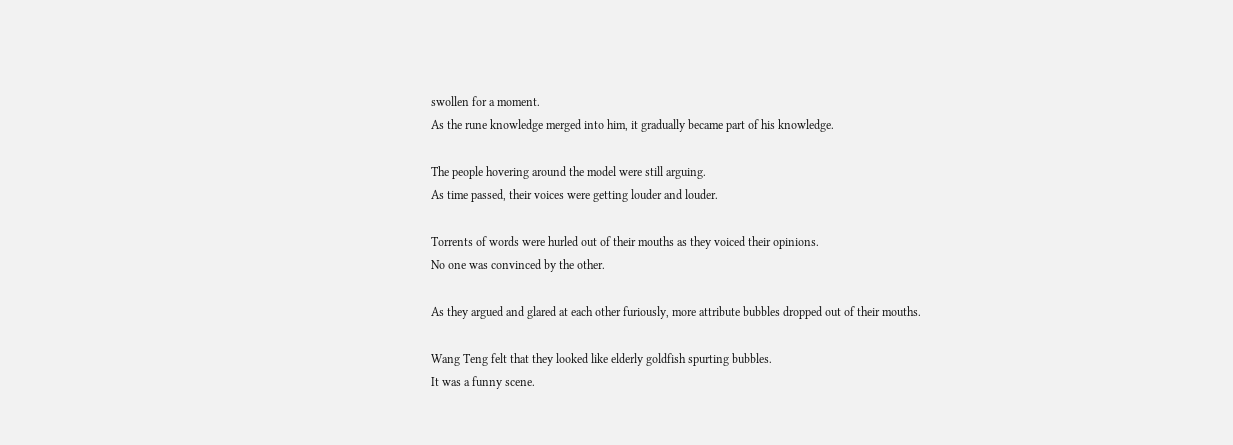swollen for a moment.
As the rune knowledge merged into him, it gradually became part of his knowledge.

The people hovering around the model were still arguing.
As time passed, their voices were getting louder and louder.

Torrents of words were hurled out of their mouths as they voiced their opinions.
No one was convinced by the other.

As they argued and glared at each other furiously, more attribute bubbles dropped out of their mouths.

Wang Teng felt that they looked like elderly goldfish spurting bubbles.
It was a funny scene.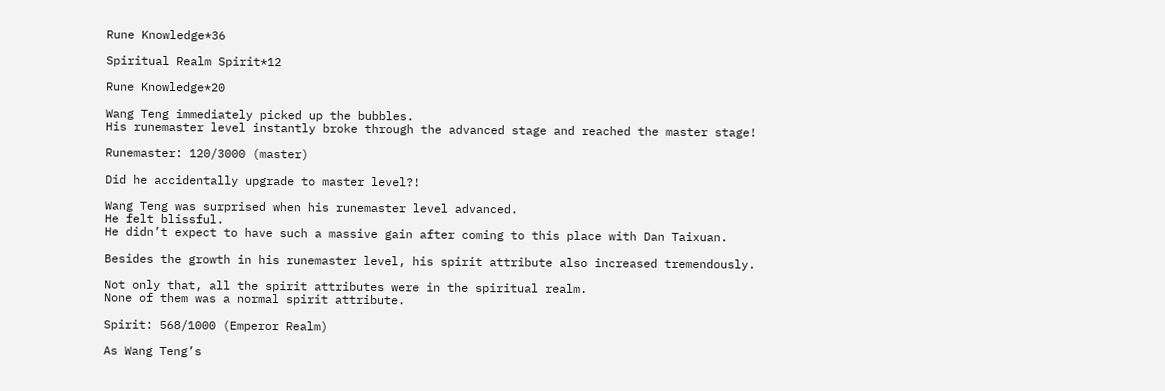Rune Knowledge*36

Spiritual Realm Spirit*12

Rune Knowledge*20

Wang Teng immediately picked up the bubbles.
His runemaster level instantly broke through the advanced stage and reached the master stage!

Runemaster: 120/3000 (master)

Did he accidentally upgrade to master level?!

Wang Teng was surprised when his runemaster level advanced.
He felt blissful.
He didn’t expect to have such a massive gain after coming to this place with Dan Taixuan.

Besides the growth in his runemaster level, his spirit attribute also increased tremendously.

Not only that, all the spirit attributes were in the spiritual realm.
None of them was a normal spirit attribute.

Spirit: 568/1000 (Emperor Realm)

As Wang Teng’s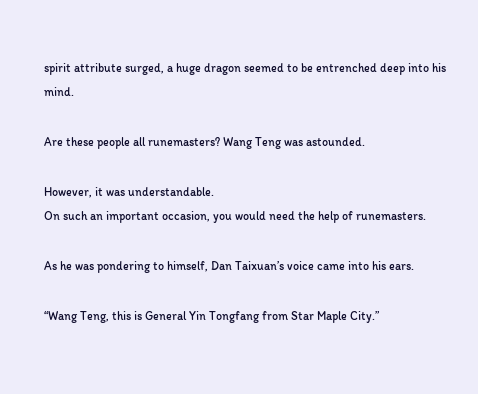spirit attribute surged, a huge dragon seemed to be entrenched deep into his mind.

Are these people all runemasters? Wang Teng was astounded.

However, it was understandable.
On such an important occasion, you would need the help of runemasters.

As he was pondering to himself, Dan Taixuan’s voice came into his ears.

“Wang Teng, this is General Yin Tongfang from Star Maple City.”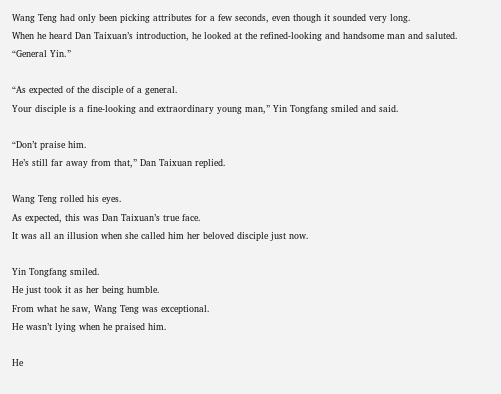Wang Teng had only been picking attributes for a few seconds, even though it sounded very long.
When he heard Dan Taixuan’s introduction, he looked at the refined-looking and handsome man and saluted.
“General Yin.”

“As expected of the disciple of a general.
Your disciple is a fine-looking and extraordinary young man,” Yin Tongfang smiled and said.

“Don’t praise him.
He’s still far away from that,” Dan Taixuan replied.

Wang Teng rolled his eyes.
As expected, this was Dan Taixuan’s true face.
It was all an illusion when she called him her beloved disciple just now.

Yin Tongfang smiled.
He just took it as her being humble.
From what he saw, Wang Teng was exceptional.
He wasn’t lying when he praised him.

He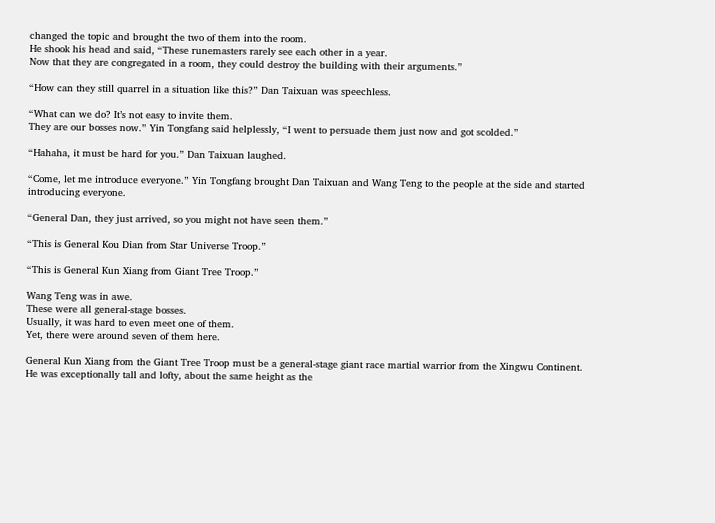changed the topic and brought the two of them into the room.
He shook his head and said, “These runemasters rarely see each other in a year.
Now that they are congregated in a room, they could destroy the building with their arguments.”

“How can they still quarrel in a situation like this?” Dan Taixuan was speechless.

“What can we do? It’s not easy to invite them.
They are our bosses now.” Yin Tongfang said helplessly, “I went to persuade them just now and got scolded.”

“Hahaha, it must be hard for you.” Dan Taixuan laughed.

“Come, let me introduce everyone.” Yin Tongfang brought Dan Taixuan and Wang Teng to the people at the side and started introducing everyone.

“General Dan, they just arrived, so you might not have seen them.”

“This is General Kou Dian from Star Universe Troop.”

“This is General Kun Xiang from Giant Tree Troop.”

Wang Teng was in awe.
These were all general-stage bosses.
Usually, it was hard to even meet one of them.
Yet, there were around seven of them here.

General Kun Xiang from the Giant Tree Troop must be a general-stage giant race martial warrior from the Xingwu Continent.
He was exceptionally tall and lofty, about the same height as the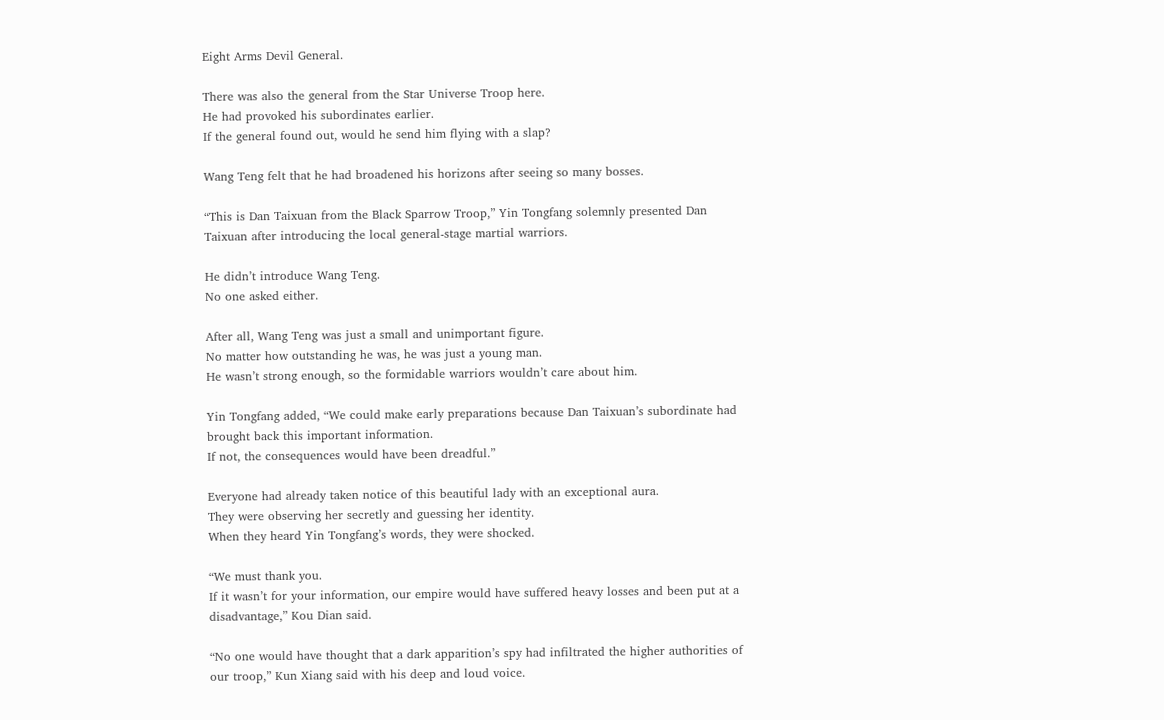Eight Arms Devil General.

There was also the general from the Star Universe Troop here.
He had provoked his subordinates earlier.
If the general found out, would he send him flying with a slap?

Wang Teng felt that he had broadened his horizons after seeing so many bosses.

“This is Dan Taixuan from the Black Sparrow Troop,” Yin Tongfang solemnly presented Dan Taixuan after introducing the local general-stage martial warriors.

He didn’t introduce Wang Teng.
No one asked either.

After all, Wang Teng was just a small and unimportant figure.
No matter how outstanding he was, he was just a young man.
He wasn’t strong enough, so the formidable warriors wouldn’t care about him.

Yin Tongfang added, “We could make early preparations because Dan Taixuan’s subordinate had brought back this important information.
If not, the consequences would have been dreadful.”

Everyone had already taken notice of this beautiful lady with an exceptional aura.
They were observing her secretly and guessing her identity.
When they heard Yin Tongfang’s words, they were shocked.

“We must thank you.
If it wasn’t for your information, our empire would have suffered heavy losses and been put at a disadvantage,” Kou Dian said.

“No one would have thought that a dark apparition’s spy had infiltrated the higher authorities of our troop,” Kun Xiang said with his deep and loud voice.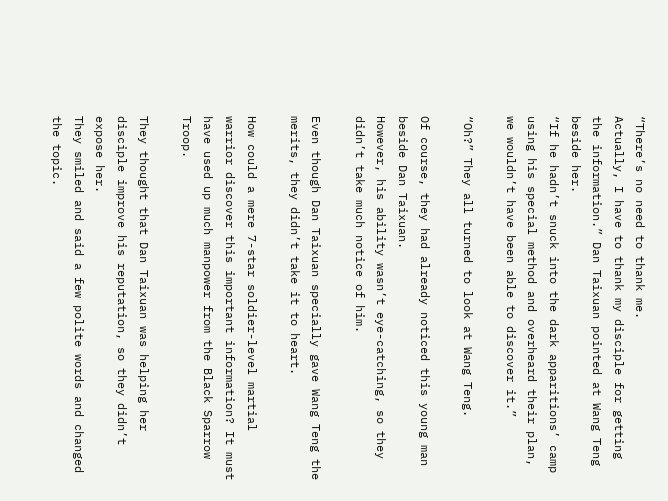“There’s no need to thank me.
Actually, I have to thank my disciple for getting the information.” Dan Taixuan pointed at Wang Teng beside her.
“If he hadn’t snuck into the dark apparitions’ camp using his special method and overheard their plan, we wouldn’t have been able to discover it.”

“Oh?” They all turned to look at Wang Teng.

Of course, they had already noticed this young man beside Dan Taixuan.
However, his ability wasn’t eye-catching, so they didn’t take much notice of him.

Even though Dan Taixuan specially gave Wang Teng the merits, they didn’t take it to heart.

How could a mere 7-star soldier-level martial warrior discover this important information? It must have used up much manpower from the Black Sparrow Troop.

They thought that Dan Taixuan was helping her disciple improve his reputation, so they didn’t expose her.
They smiled and said a few polite words and changed the topic.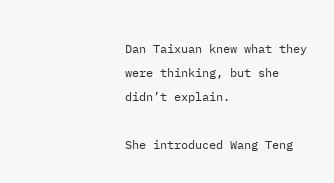Dan Taixuan knew what they were thinking, but she didn’t explain.

She introduced Wang Teng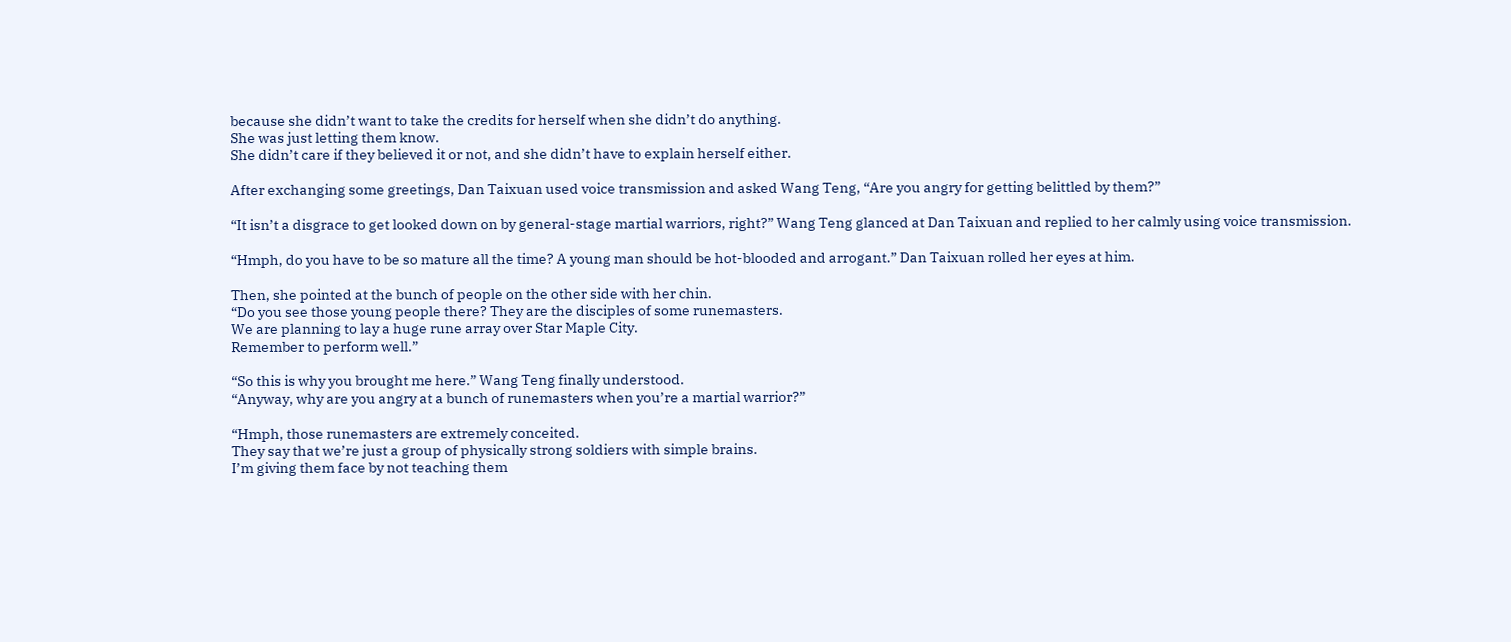because she didn’t want to take the credits for herself when she didn’t do anything.
She was just letting them know.
She didn’t care if they believed it or not, and she didn’t have to explain herself either.

After exchanging some greetings, Dan Taixuan used voice transmission and asked Wang Teng, “Are you angry for getting belittled by them?”

“It isn’t a disgrace to get looked down on by general-stage martial warriors, right?” Wang Teng glanced at Dan Taixuan and replied to her calmly using voice transmission.

“Hmph, do you have to be so mature all the time? A young man should be hot-blooded and arrogant.” Dan Taixuan rolled her eyes at him.

Then, she pointed at the bunch of people on the other side with her chin.
“Do you see those young people there? They are the disciples of some runemasters.
We are planning to lay a huge rune array over Star Maple City.
Remember to perform well.”

“So this is why you brought me here.” Wang Teng finally understood.
“Anyway, why are you angry at a bunch of runemasters when you’re a martial warrior?”

“Hmph, those runemasters are extremely conceited.
They say that we’re just a group of physically strong soldiers with simple brains.
I’m giving them face by not teaching them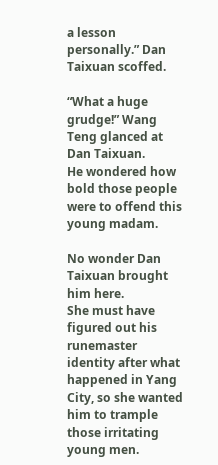a lesson personally.” Dan Taixuan scoffed.

“What a huge grudge!” Wang Teng glanced at Dan Taixuan.
He wondered how bold those people were to offend this young madam.

No wonder Dan Taixuan brought him here.
She must have figured out his runemaster identity after what happened in Yang City, so she wanted him to trample those irritating young men.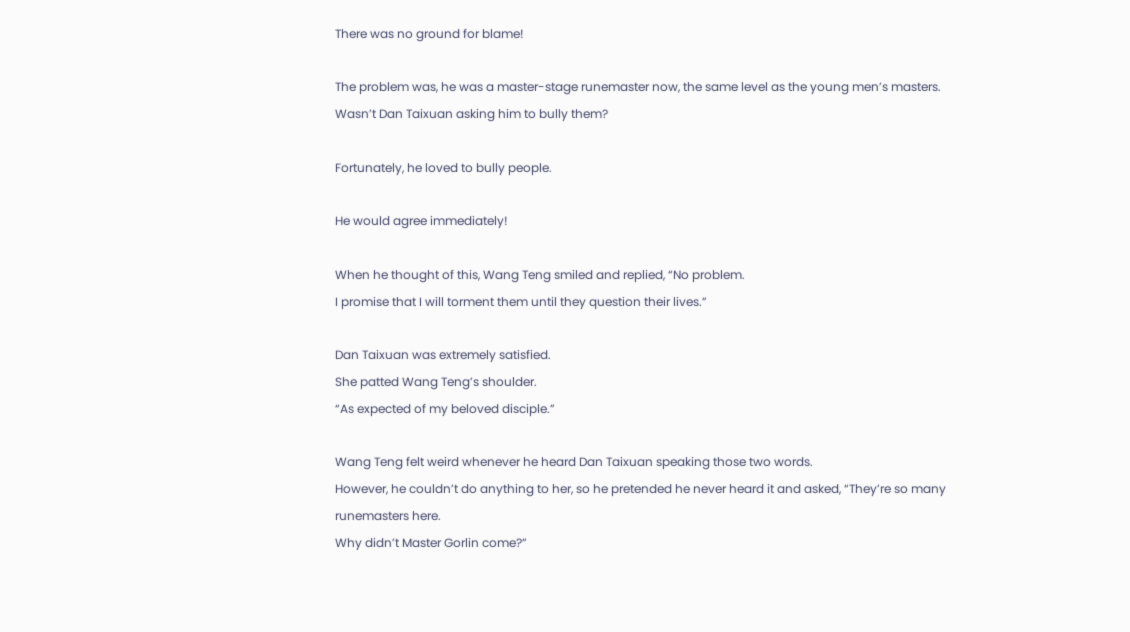There was no ground for blame!

The problem was, he was a master-stage runemaster now, the same level as the young men’s masters.
Wasn’t Dan Taixuan asking him to bully them?

Fortunately, he loved to bully people.

He would agree immediately!

When he thought of this, Wang Teng smiled and replied, “No problem.
I promise that I will torment them until they question their lives.”

Dan Taixuan was extremely satisfied.
She patted Wang Teng’s shoulder.
“As expected of my beloved disciple.”

Wang Teng felt weird whenever he heard Dan Taixuan speaking those two words.
However, he couldn’t do anything to her, so he pretended he never heard it and asked, “They’re so many runemasters here.
Why didn’t Master Gorlin come?”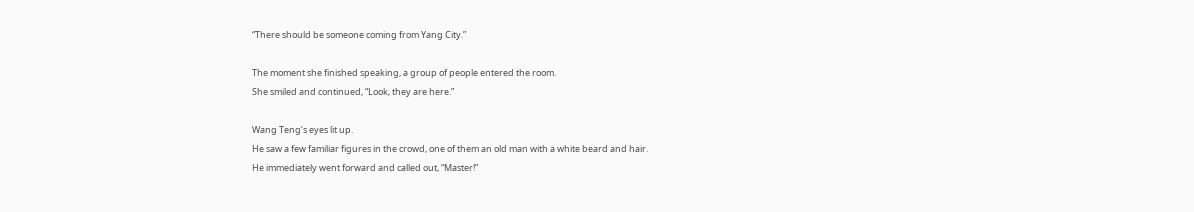“There should be someone coming from Yang City.”

The moment she finished speaking, a group of people entered the room.
She smiled and continued, “Look, they are here.”

Wang Teng’s eyes lit up.
He saw a few familiar figures in the crowd, one of them an old man with a white beard and hair.
He immediately went forward and called out, “Master!”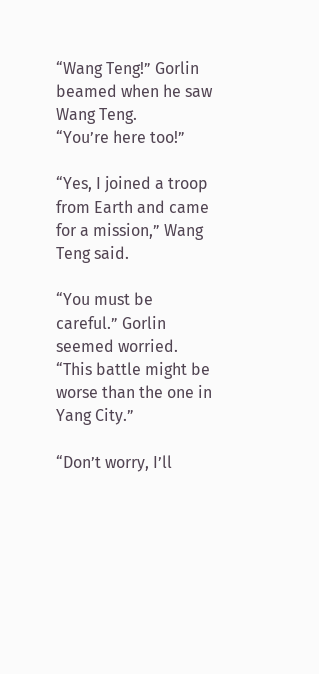“Wang Teng!” Gorlin beamed when he saw Wang Teng.
“You’re here too!”

“Yes, I joined a troop from Earth and came for a mission,” Wang Teng said.

“You must be careful.” Gorlin seemed worried.
“This battle might be worse than the one in Yang City.”

“Don’t worry, I’ll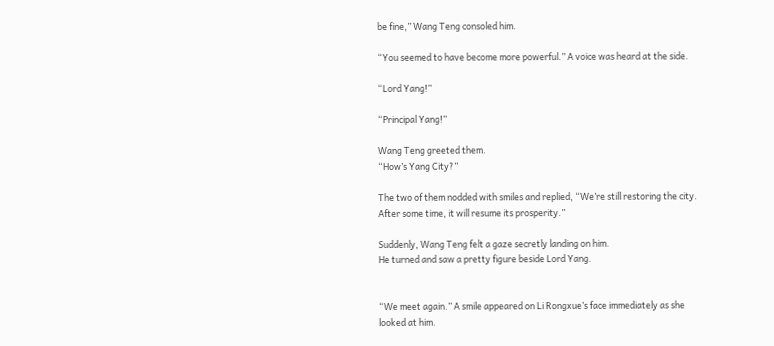be fine,” Wang Teng consoled him.

“You seemed to have become more powerful.” A voice was heard at the side.

“Lord Yang!”

“Principal Yang!”

Wang Teng greeted them.
“How’s Yang City?”

The two of them nodded with smiles and replied, “We’re still restoring the city.
After some time, it will resume its prosperity.”

Suddenly, Wang Teng felt a gaze secretly landing on him.
He turned and saw a pretty figure beside Lord Yang.


“We meet again.” A smile appeared on Li Rongxue’s face immediately as she looked at him.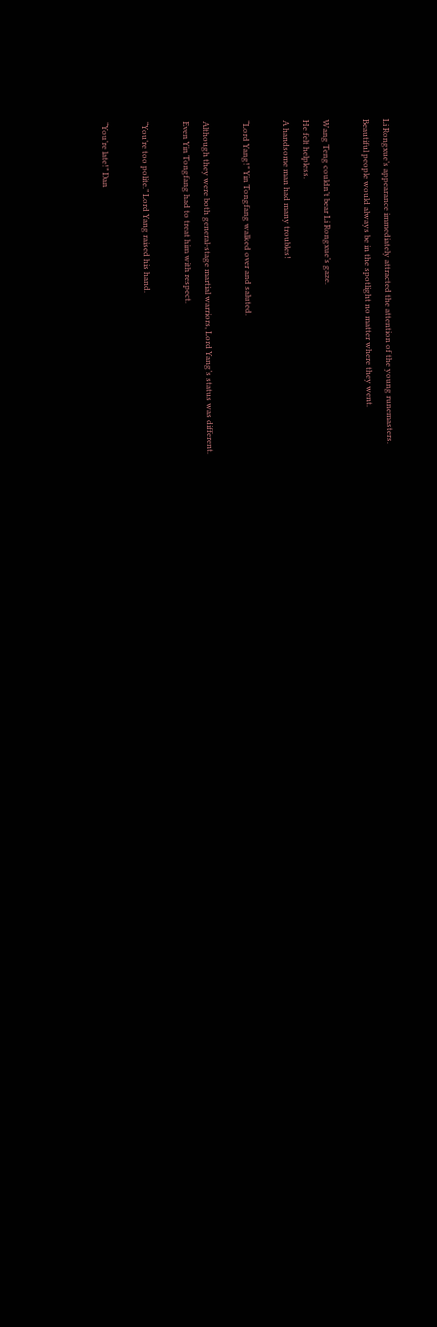Li Rongxue’s appearance immediately attracted the attention of the young runemasters.
Beautiful people would always be in the spotlight no matter where they went.

Wang Teng couldn’t bear Li Rongxue’s gaze.
He felt helpless.
A handsome man had many troubles!

“Lord Yang!” Yin Tongfang walked over and saluted.

Although they were both general-stage martial warriors, Lord Yang’s status was different.
Even Yin Tongfang had to treat him with respect.

“You’re too polite.” Lord Yang raised his hand.

“You’re late!” Dan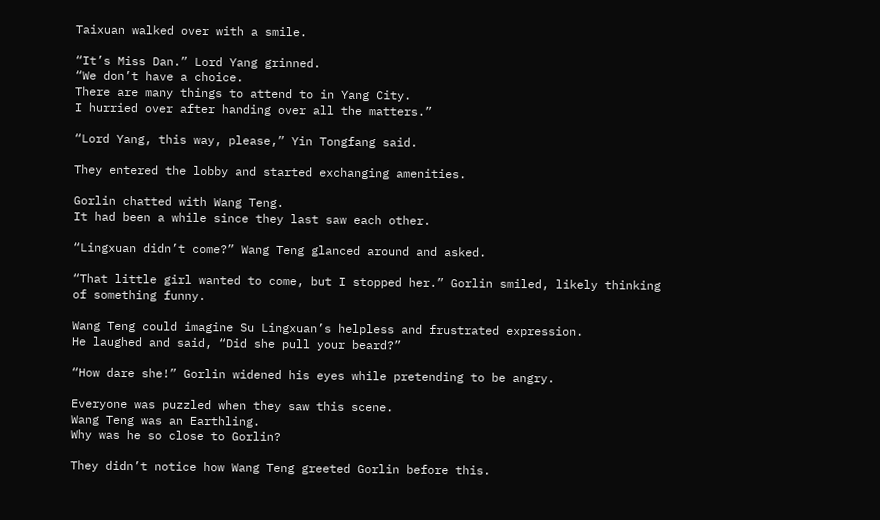Taixuan walked over with a smile.

“It’s Miss Dan.” Lord Yang grinned.
“We don’t have a choice.
There are many things to attend to in Yang City.
I hurried over after handing over all the matters.”

“Lord Yang, this way, please,” Yin Tongfang said.

They entered the lobby and started exchanging amenities.

Gorlin chatted with Wang Teng.
It had been a while since they last saw each other.

“Lingxuan didn’t come?” Wang Teng glanced around and asked.

“That little girl wanted to come, but I stopped her.” Gorlin smiled, likely thinking of something funny.

Wang Teng could imagine Su Lingxuan’s helpless and frustrated expression.
He laughed and said, “Did she pull your beard?”

“How dare she!” Gorlin widened his eyes while pretending to be angry.

Everyone was puzzled when they saw this scene.
Wang Teng was an Earthling.
Why was he so close to Gorlin?

They didn’t notice how Wang Teng greeted Gorlin before this.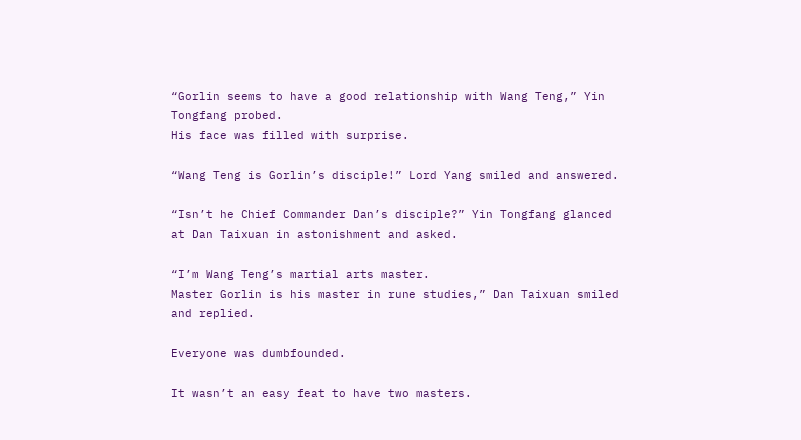“Gorlin seems to have a good relationship with Wang Teng,” Yin Tongfang probed.
His face was filled with surprise.

“Wang Teng is Gorlin’s disciple!” Lord Yang smiled and answered.

“Isn’t he Chief Commander Dan’s disciple?” Yin Tongfang glanced at Dan Taixuan in astonishment and asked.

“I’m Wang Teng’s martial arts master.
Master Gorlin is his master in rune studies,” Dan Taixuan smiled and replied.

Everyone was dumbfounded.

It wasn’t an easy feat to have two masters.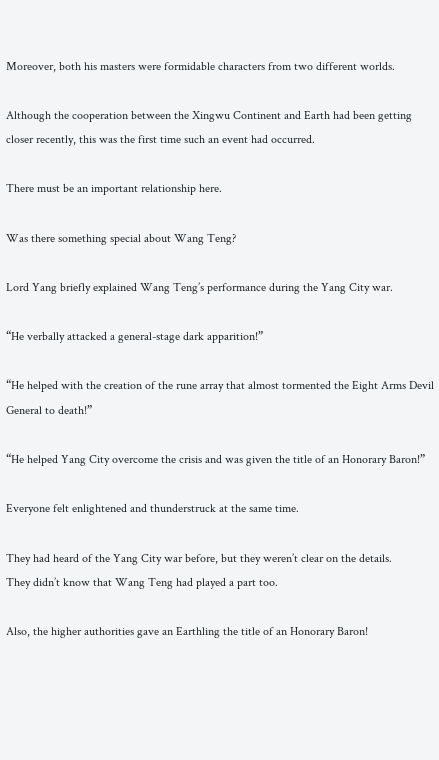Moreover, both his masters were formidable characters from two different worlds.

Although the cooperation between the Xingwu Continent and Earth had been getting closer recently, this was the first time such an event had occurred.

There must be an important relationship here.

Was there something special about Wang Teng?

Lord Yang briefly explained Wang Teng’s performance during the Yang City war.

“He verbally attacked a general-stage dark apparition!”

“He helped with the creation of the rune array that almost tormented the Eight Arms Devil General to death!”

“He helped Yang City overcome the crisis and was given the title of an Honorary Baron!”

Everyone felt enlightened and thunderstruck at the same time.

They had heard of the Yang City war before, but they weren’t clear on the details.
They didn’t know that Wang Teng had played a part too.

Also, the higher authorities gave an Earthling the title of an Honorary Baron!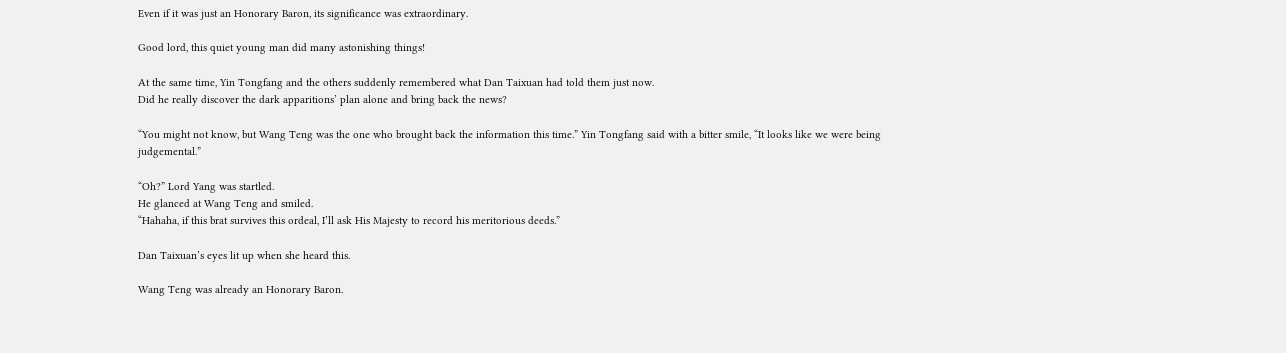Even if it was just an Honorary Baron, its significance was extraordinary.

Good lord, this quiet young man did many astonishing things!

At the same time, Yin Tongfang and the others suddenly remembered what Dan Taixuan had told them just now.
Did he really discover the dark apparitions’ plan alone and bring back the news?

“You might not know, but Wang Teng was the one who brought back the information this time.” Yin Tongfang said with a bitter smile, “It looks like we were being judgemental.”

“Oh?” Lord Yang was startled.
He glanced at Wang Teng and smiled.
“Hahaha, if this brat survives this ordeal, I’ll ask His Majesty to record his meritorious deeds.”

Dan Taixuan’s eyes lit up when she heard this.

Wang Teng was already an Honorary Baron.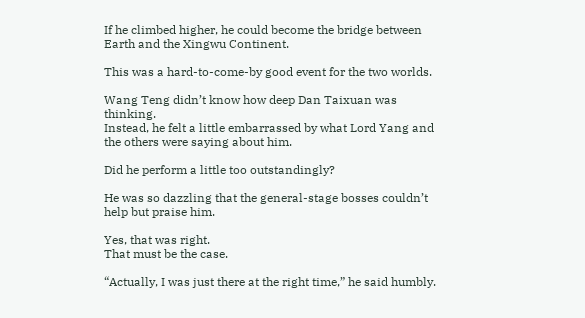If he climbed higher, he could become the bridge between Earth and the Xingwu Continent.

This was a hard-to-come-by good event for the two worlds.

Wang Teng didn’t know how deep Dan Taixuan was thinking.
Instead, he felt a little embarrassed by what Lord Yang and the others were saying about him.

Did he perform a little too outstandingly?

He was so dazzling that the general-stage bosses couldn’t help but praise him.

Yes, that was right.
That must be the case.

“Actually, I was just there at the right time,” he said humbly.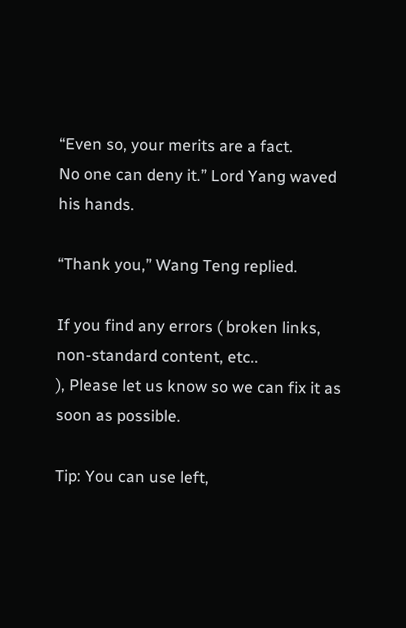“Even so, your merits are a fact.
No one can deny it.” Lord Yang waved his hands.

“Thank you,” Wang Teng replied.

If you find any errors ( broken links, non-standard content, etc..
), Please let us know so we can fix it as soon as possible.

Tip: You can use left,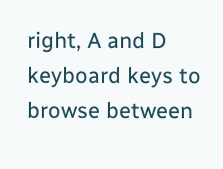right, A and D keyboard keys to browse between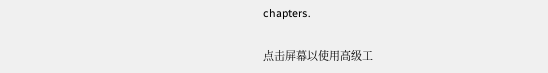chapters.

点击屏幕以使用高级工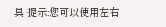具 提示:您可以使用左右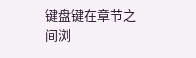键盘键在章节之间浏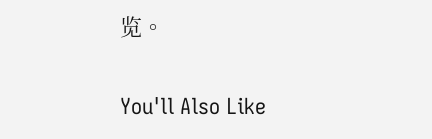览。

You'll Also Like